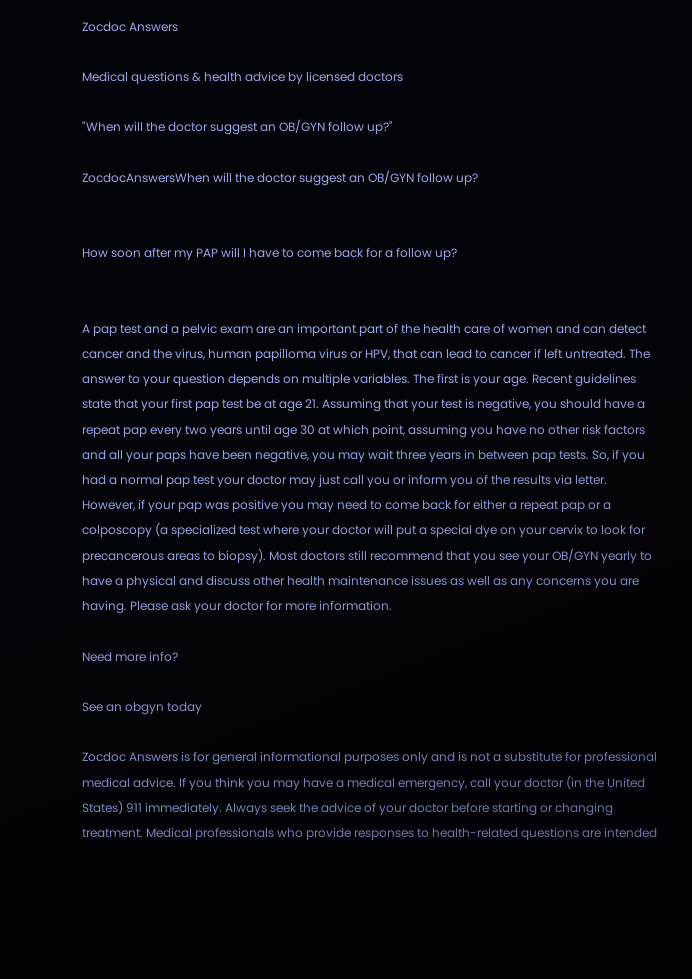Zocdoc Answers

Medical questions & health advice by licensed doctors

"When will the doctor suggest an OB/GYN follow up?"

ZocdocAnswersWhen will the doctor suggest an OB/GYN follow up?


How soon after my PAP will I have to come back for a follow up?


A pap test and a pelvic exam are an important part of the health care of women and can detect cancer and the virus, human papilloma virus or HPV, that can lead to cancer if left untreated. The answer to your question depends on multiple variables. The first is your age. Recent guidelines state that your first pap test be at age 21. Assuming that your test is negative, you should have a repeat pap every two years until age 30 at which point, assuming you have no other risk factors and all your paps have been negative, you may wait three years in between pap tests. So, if you had a normal pap test your doctor may just call you or inform you of the results via letter. However, if your pap was positive you may need to come back for either a repeat pap or a colposcopy (a specialized test where your doctor will put a special dye on your cervix to look for precancerous areas to biopsy). Most doctors still recommend that you see your OB/GYN yearly to have a physical and discuss other health maintenance issues as well as any concerns you are having. Please ask your doctor for more information.

Need more info?

See an obgyn today

Zocdoc Answers is for general informational purposes only and is not a substitute for professional medical advice. If you think you may have a medical emergency, call your doctor (in the United States) 911 immediately. Always seek the advice of your doctor before starting or changing treatment. Medical professionals who provide responses to health-related questions are intended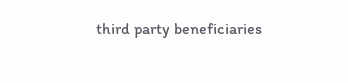third party beneficiaries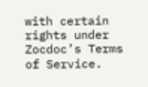with certain rights under Zocdoc’s Terms of Service.